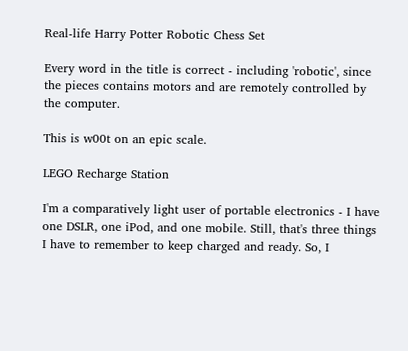Real-life Harry Potter Robotic Chess Set

Every word in the title is correct - including 'robotic', since the pieces contains motors and are remotely controlled by the computer.

This is w00t on an epic scale.

LEGO Recharge Station

I'm a comparatively light user of portable electronics - I have one DSLR, one iPod, and one mobile. Still, that's three things I have to remember to keep charged and ready. So, I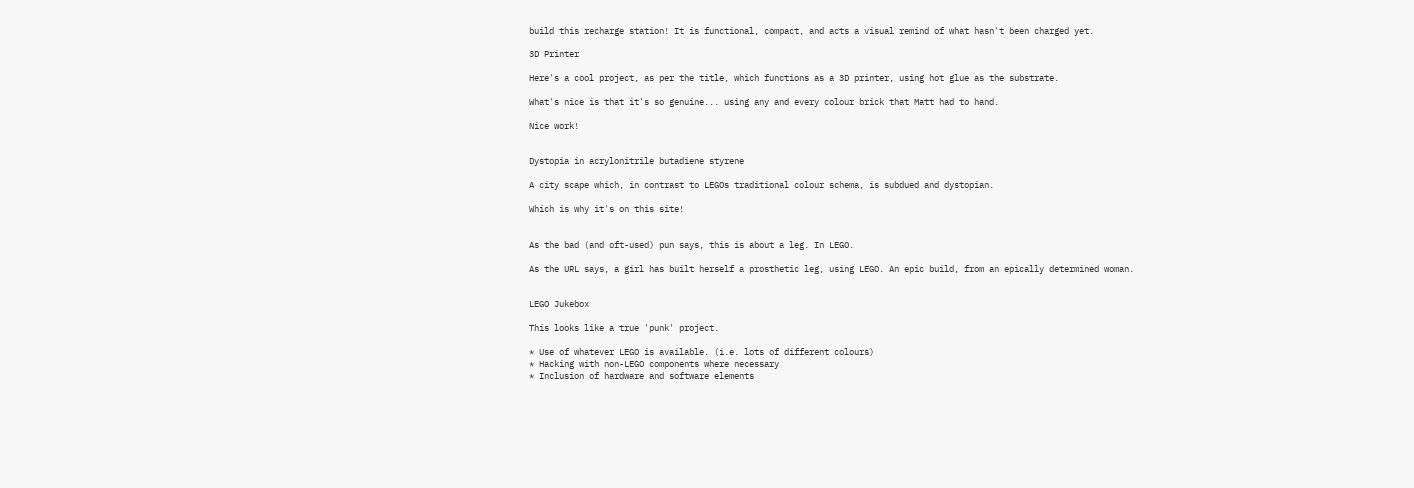build this recharge station! It is functional, compact, and acts a visual remind of what hasn't been charged yet.

3D Printer

Here's a cool project, as per the title, which functions as a 3D printer, using hot glue as the substrate.

What's nice is that it's so genuine... using any and every colour brick that Matt had to hand.

Nice work!


Dystopia in acrylonitrile butadiene styrene

A city scape which, in contrast to LEGOs traditional colour schema, is subdued and dystopian.

Which is why it's on this site!


As the bad (and oft-used) pun says, this is about a leg. In LEGO.

As the URL says, a girl has built herself a prosthetic leg, using LEGO. An epic build, from an epically determined woman.


LEGO Jukebox

This looks like a true 'punk' project.

* Use of whatever LEGO is available. (i.e. lots of different colours)
* Hacking with non-LEGO components where necessary
* Inclusion of hardware and software elements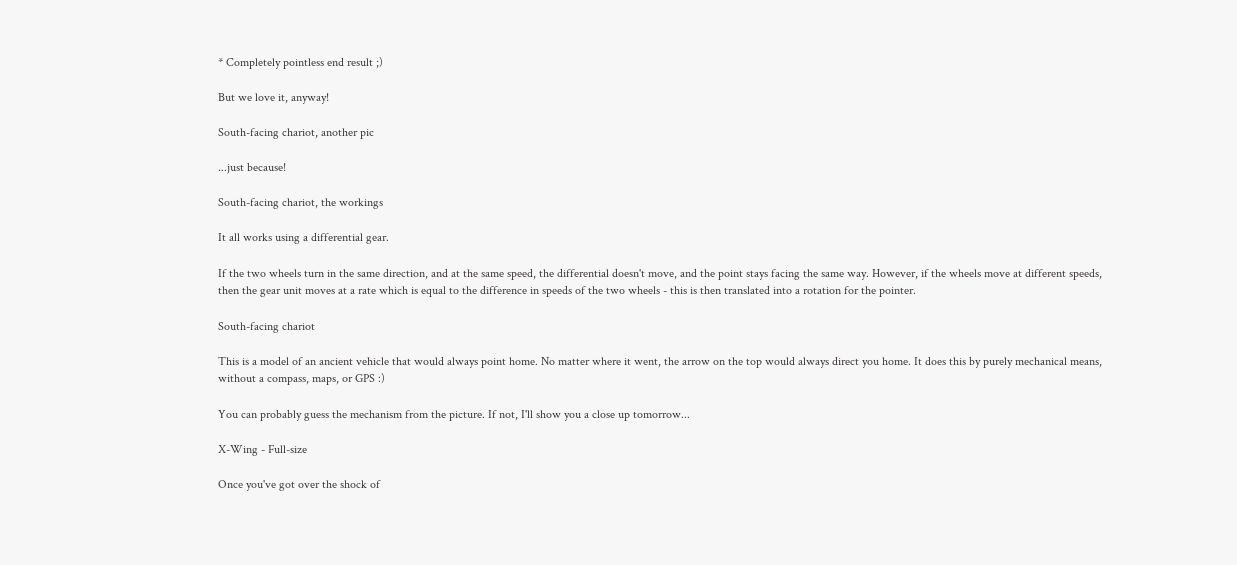* Completely pointless end result ;)

But we love it, anyway!

South-facing chariot, another pic

...just because!

South-facing chariot, the workings

It all works using a differential gear.

If the two wheels turn in the same direction, and at the same speed, the differential doesn't move, and the point stays facing the same way. However, if the wheels move at different speeds, then the gear unit moves at a rate which is equal to the difference in speeds of the two wheels - this is then translated into a rotation for the pointer.

South-facing chariot

This is a model of an ancient vehicle that would always point home. No matter where it went, the arrow on the top would always direct you home. It does this by purely mechanical means, without a compass, maps, or GPS :)

You can probably guess the mechanism from the picture. If not, I'll show you a close up tomorrow...

X-Wing - Full-size

Once you've got over the shock of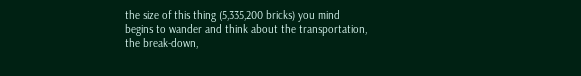the size of this thing (5,335,200 bricks) you mind begins to wander and think about the transportation, the break-down,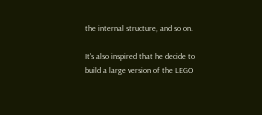the internal structure, and so on.

It's also inspired that he decide to build a large version of the LEGO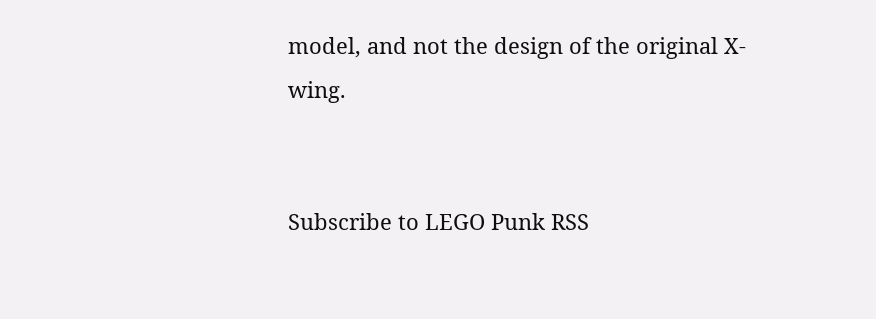model, and not the design of the original X-wing.


Subscribe to LEGO Punk RSS